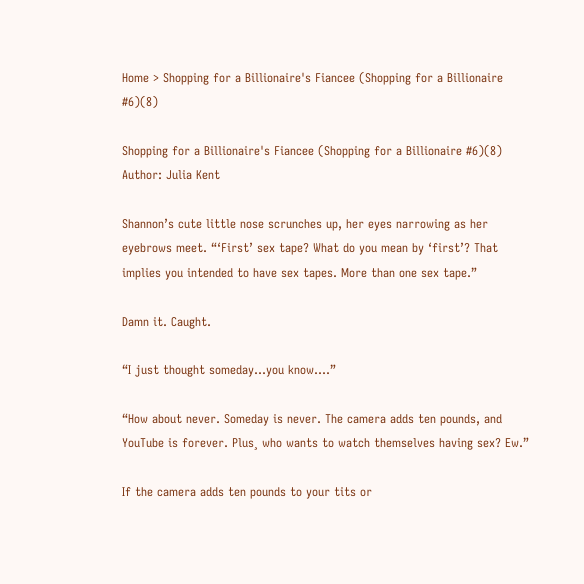Home > Shopping for a Billionaire's Fiancee (Shopping for a Billionaire #6)(8)

Shopping for a Billionaire's Fiancee (Shopping for a Billionaire #6)(8)
Author: Julia Kent

Shannon’s cute little nose scrunches up, her eyes narrowing as her eyebrows meet. “‘First’ sex tape? What do you mean by ‘first’? That implies you intended to have sex tapes. More than one sex tape.”

Damn it. Caught.

“I just thought someday...you know....”

“How about never. Someday is never. The camera adds ten pounds, and YouTube is forever. Plus¸ who wants to watch themselves having sex? Ew.”

If the camera adds ten pounds to your tits or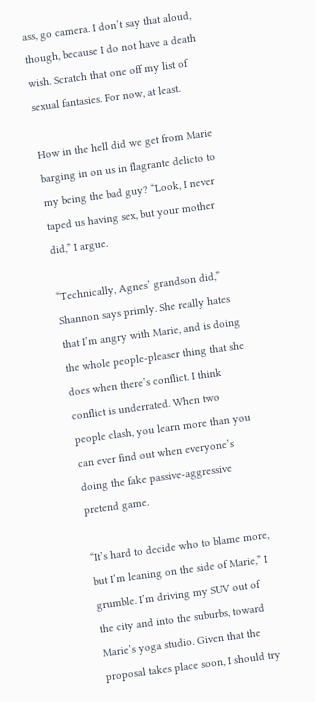ass, go camera. I don’t say that aloud, though, because I do not have a death wish. Scratch that one off my list of sexual fantasies. For now, at least.

How in the hell did we get from Marie barging in on us in flagrante delicto to my being the bad guy? “Look, I never taped us having sex, but your mother did,” I argue.

“Technically, Agnes’ grandson did,” Shannon says primly. She really hates that I’m angry with Marie, and is doing the whole people-pleaser thing that she does when there’s conflict. I think conflict is underrated. When two people clash, you learn more than you can ever find out when everyone’s doing the fake passive-aggressive pretend game.

“It’s hard to decide who to blame more, but I’m leaning on the side of Marie,” I grumble. I’m driving my SUV out of the city and into the suburbs, toward Marie’s yoga studio. Given that the proposal takes place soon, I should try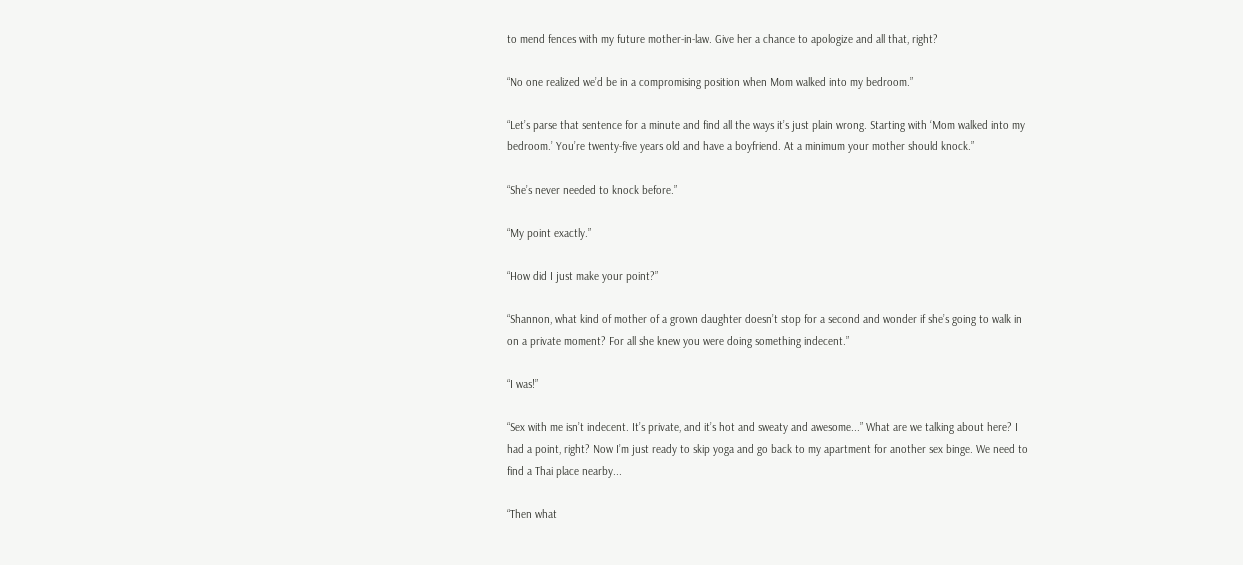to mend fences with my future mother-in-law. Give her a chance to apologize and all that, right?

“No one realized we’d be in a compromising position when Mom walked into my bedroom.”

“Let’s parse that sentence for a minute and find all the ways it’s just plain wrong. Starting with ‘Mom walked into my bedroom.’ You’re twenty-five years old and have a boyfriend. At a minimum your mother should knock.”

“She’s never needed to knock before.”

“My point exactly.”

“How did I just make your point?”

“Shannon, what kind of mother of a grown daughter doesn’t stop for a second and wonder if she’s going to walk in on a private moment? For all she knew you were doing something indecent.”

“I was!”

“Sex with me isn’t indecent. It’s private, and it’s hot and sweaty and awesome...” What are we talking about here? I had a point, right? Now I’m just ready to skip yoga and go back to my apartment for another sex binge. We need to find a Thai place nearby...

“Then what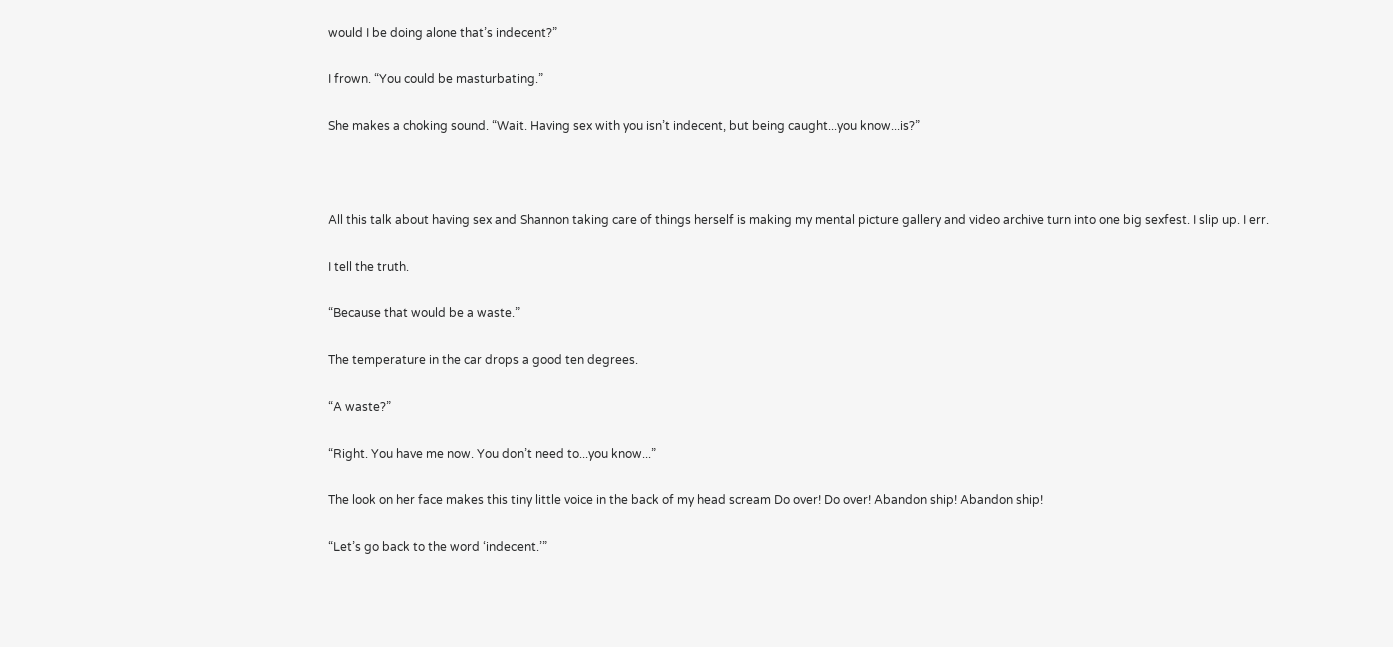would I be doing alone that’s indecent?”

I frown. “You could be masturbating.”

She makes a choking sound. “Wait. Having sex with you isn’t indecent, but being caught...you know...is?”



All this talk about having sex and Shannon taking care of things herself is making my mental picture gallery and video archive turn into one big sexfest. I slip up. I err.

I tell the truth.

“Because that would be a waste.”

The temperature in the car drops a good ten degrees.

“A waste?”

“Right. You have me now. You don’t need to...you know...”

The look on her face makes this tiny little voice in the back of my head scream Do over! Do over! Abandon ship! Abandon ship!

“Let’s go back to the word ‘indecent.’”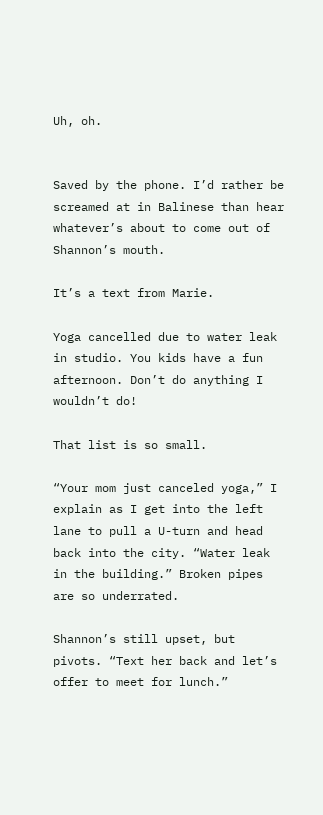Uh, oh.


Saved by the phone. I’d rather be screamed at in Balinese than hear whatever’s about to come out of Shannon’s mouth.

It’s a text from Marie.

Yoga cancelled due to water leak in studio. You kids have a fun afternoon. Don’t do anything I wouldn’t do!

That list is so small.

“Your mom just canceled yoga,” I explain as I get into the left lane to pull a U-turn and head back into the city. “Water leak in the building.” Broken pipes are so underrated.

Shannon’s still upset, but pivots. “Text her back and let’s offer to meet for lunch.”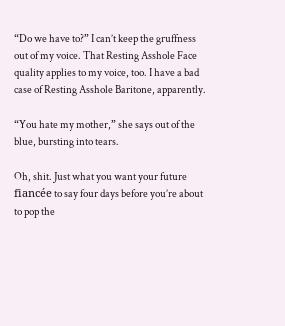“Do we have to?” I can’t keep the gruffness out of my voice. That Resting Asshole Face quality applies to my voice, too. I have a bad case of Resting Asshole Baritone, apparently.

“You hate my mother,” she says out of the blue, bursting into tears.

Oh, shit. Just what you want your future fiancée to say four days before you’re about to pop the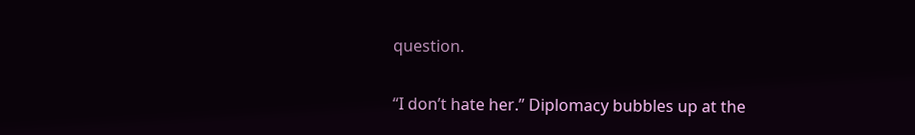question.

“I don’t hate her.” Diplomacy bubbles up at the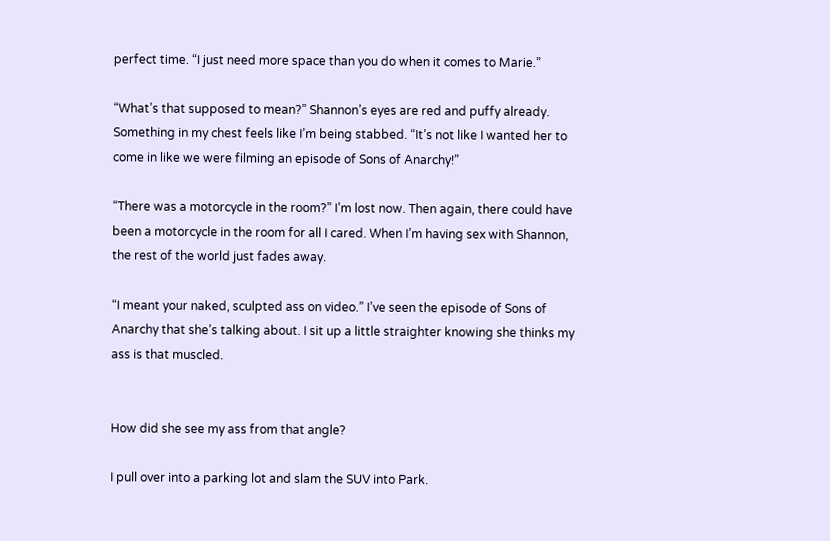perfect time. “I just need more space than you do when it comes to Marie.”

“What’s that supposed to mean?” Shannon’s eyes are red and puffy already. Something in my chest feels like I’m being stabbed. “It’s not like I wanted her to come in like we were filming an episode of Sons of Anarchy!”

“There was a motorcycle in the room?” I’m lost now. Then again, there could have been a motorcycle in the room for all I cared. When I’m having sex with Shannon, the rest of the world just fades away.

“I meant your naked, sculpted ass on video.” I’ve seen the episode of Sons of Anarchy that she’s talking about. I sit up a little straighter knowing she thinks my ass is that muscled.


How did she see my ass from that angle?

I pull over into a parking lot and slam the SUV into Park.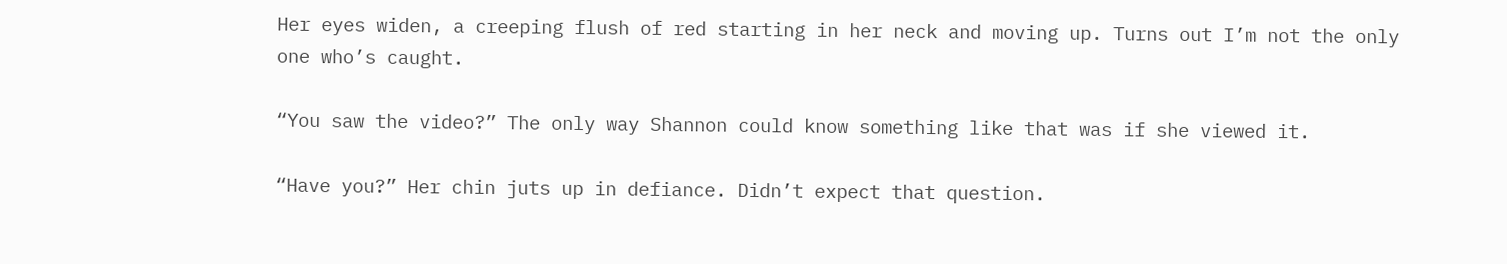Her eyes widen, a creeping flush of red starting in her neck and moving up. Turns out I’m not the only one who’s caught.

“You saw the video?” The only way Shannon could know something like that was if she viewed it.

“Have you?” Her chin juts up in defiance. Didn’t expect that question.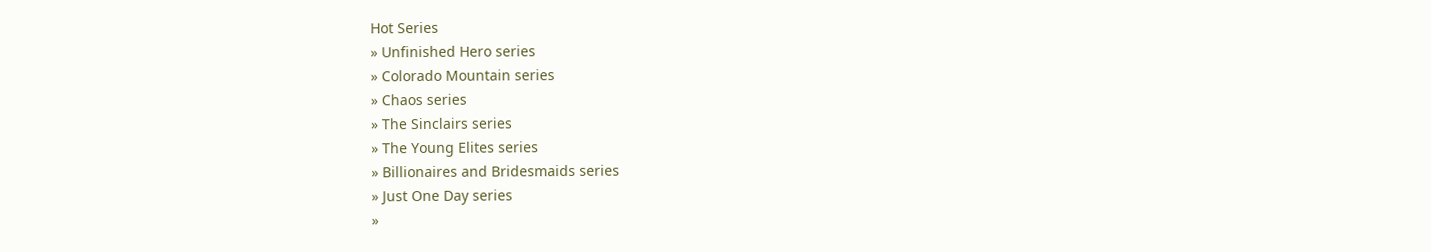Hot Series
» Unfinished Hero series
» Colorado Mountain series
» Chaos series
» The Sinclairs series
» The Young Elites series
» Billionaires and Bridesmaids series
» Just One Day series
»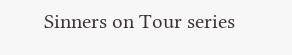Sinners on Tour series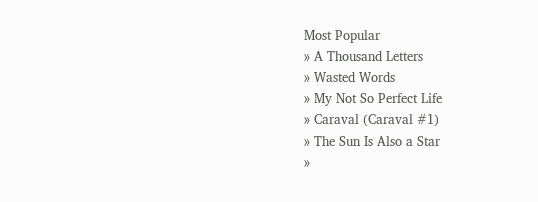Most Popular
» A Thousand Letters
» Wasted Words
» My Not So Perfect Life
» Caraval (Caraval #1)
» The Sun Is Also a Star
»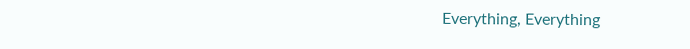Everything, Everything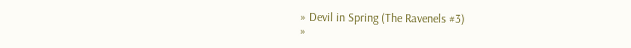» Devil in Spring (The Ravenels #3)
»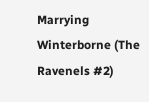Marrying Winterborne (The Ravenels #2)